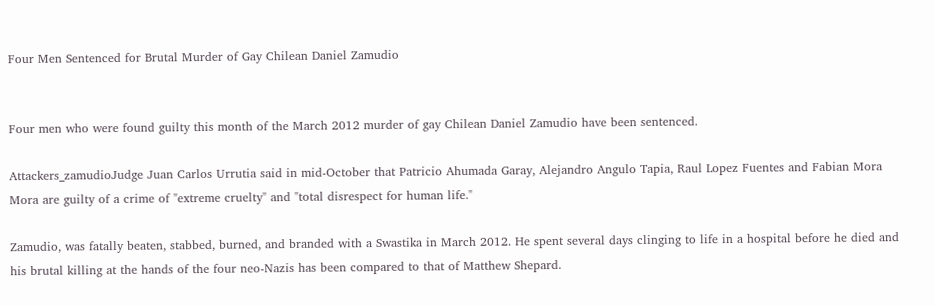Four Men Sentenced for Brutal Murder of Gay Chilean Daniel Zamudio


Four men who were found guilty this month of the March 2012 murder of gay Chilean Daniel Zamudio have been sentenced.

Attackers_zamudioJudge Juan Carlos Urrutia said in mid-October that Patricio Ahumada Garay, Alejandro Angulo Tapia, Raul Lopez Fuentes and Fabian Mora Mora are guilty of a crime of "extreme cruelty" and "total disrespect for human life."

Zamudio, was fatally beaten, stabbed, burned, and branded with a Swastika in March 2012. He spent several days clinging to life in a hospital before he died and his brutal killing at the hands of the four neo-Nazis has been compared to that of Matthew Shepard.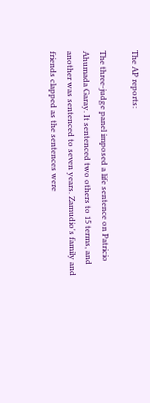The AP reports:

The three-judge panel imposed a life sentence on Patricio Ahumada Garay. It sentenced two others to 15 terms, and another was sentenced to seven years. Zamudio's family and friends clapped as the sentences were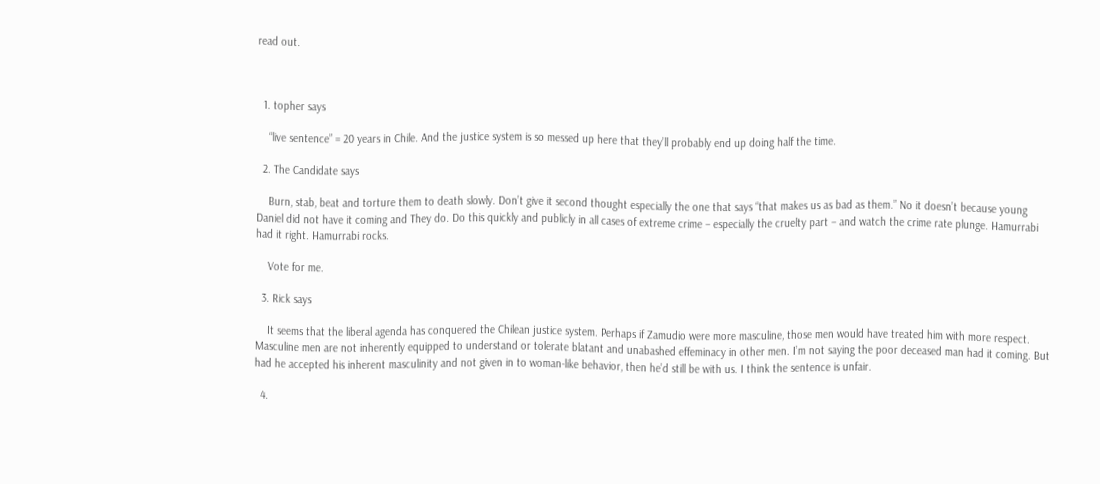read out.



  1. topher says

    “live sentence” = 20 years in Chile. And the justice system is so messed up here that they’ll probably end up doing half the time.

  2. The Candidate says

    Burn, stab, beat and torture them to death slowly. Don’t give it second thought especially the one that says “that makes us as bad as them.” No it doesn’t because young Daniel did not have it coming and They do. Do this quickly and publicly in all cases of extreme crime – especially the cruelty part – and watch the crime rate plunge. Hamurrabi had it right. Hamurrabi rocks.

    Vote for me.

  3. Rick says

    It seems that the liberal agenda has conquered the Chilean justice system. Perhaps if Zamudio were more masculine, those men would have treated him with more respect. Masculine men are not inherently equipped to understand or tolerate blatant and unabashed effeminacy in other men. I’m not saying the poor deceased man had it coming. But had he accepted his inherent masculinity and not given in to woman-like behavior, then he’d still be with us. I think the sentence is unfair.

  4.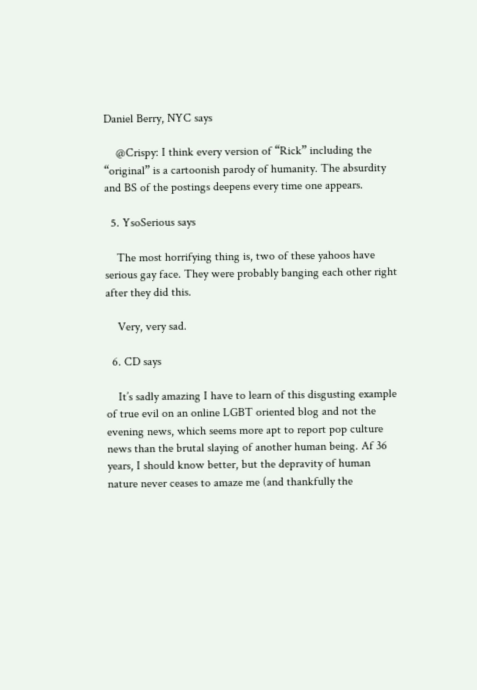Daniel Berry, NYC says

    @Crispy: I think every version of “Rick” including the “original” is a cartoonish parody of humanity. The absurdity and BS of the postings deepens every time one appears.

  5. YsoSerious says

    The most horrifying thing is, two of these yahoos have serious gay face. They were probably banging each other right after they did this.

    Very, very sad.

  6. CD says

    It’s sadly amazing I have to learn of this disgusting example of true evil on an online LGBT oriented blog and not the evening news, which seems more apt to report pop culture news than the brutal slaying of another human being. Af 36 years, I should know better, but the depravity of human nature never ceases to amaze me (and thankfully the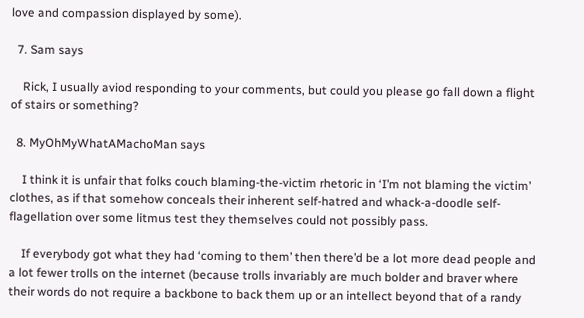love and compassion displayed by some).

  7. Sam says

    Rick, I usually aviod responding to your comments, but could you please go fall down a flight of stairs or something?

  8. MyOhMyWhatAMachoMan says

    I think it is unfair that folks couch blaming-the-victim rhetoric in ‘I’m not blaming the victim’ clothes, as if that somehow conceals their inherent self-hatred and whack-a-doodle self-flagellation over some litmus test they themselves could not possibly pass.

    If everybody got what they had ‘coming to them’ then there’d be a lot more dead people and a lot fewer trolls on the internet (because trolls invariably are much bolder and braver where their words do not require a backbone to back them up or an intellect beyond that of a randy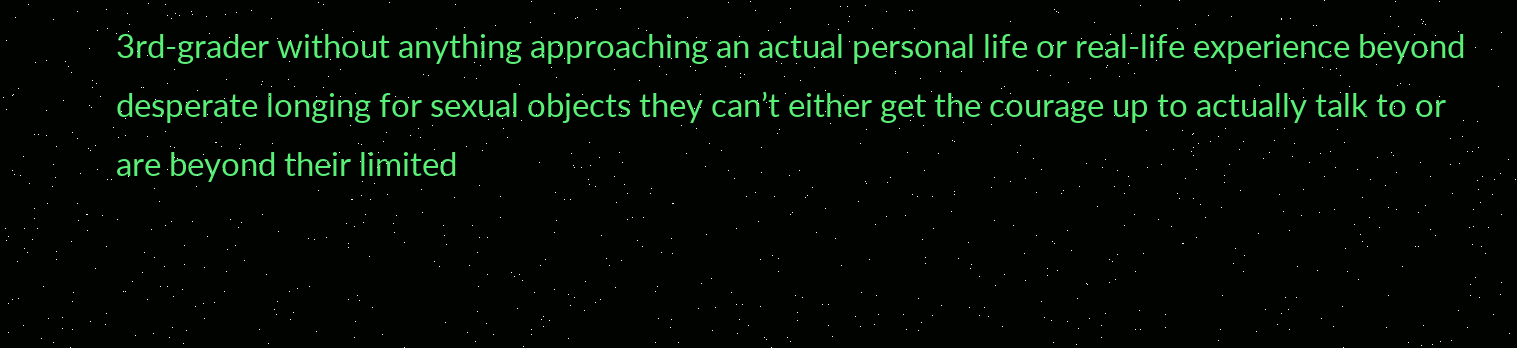3rd-grader without anything approaching an actual personal life or real-life experience beyond desperate longing for sexual objects they can’t either get the courage up to actually talk to or are beyond their limited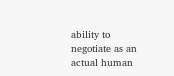ability to negotiate as an actual human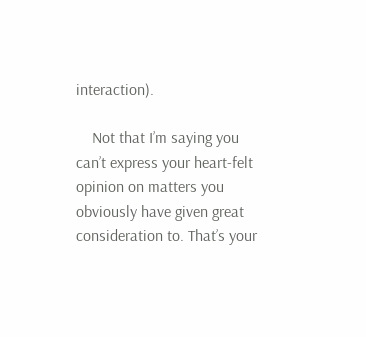interaction).

    Not that I’m saying you can’t express your heart-felt opinion on matters you obviously have given great consideration to. That’s your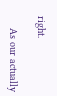right.

    As our actually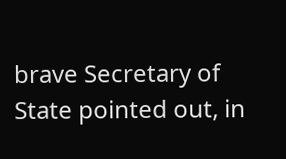brave Secretary of State pointed out, in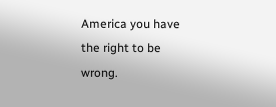America you have the right to be wrong.